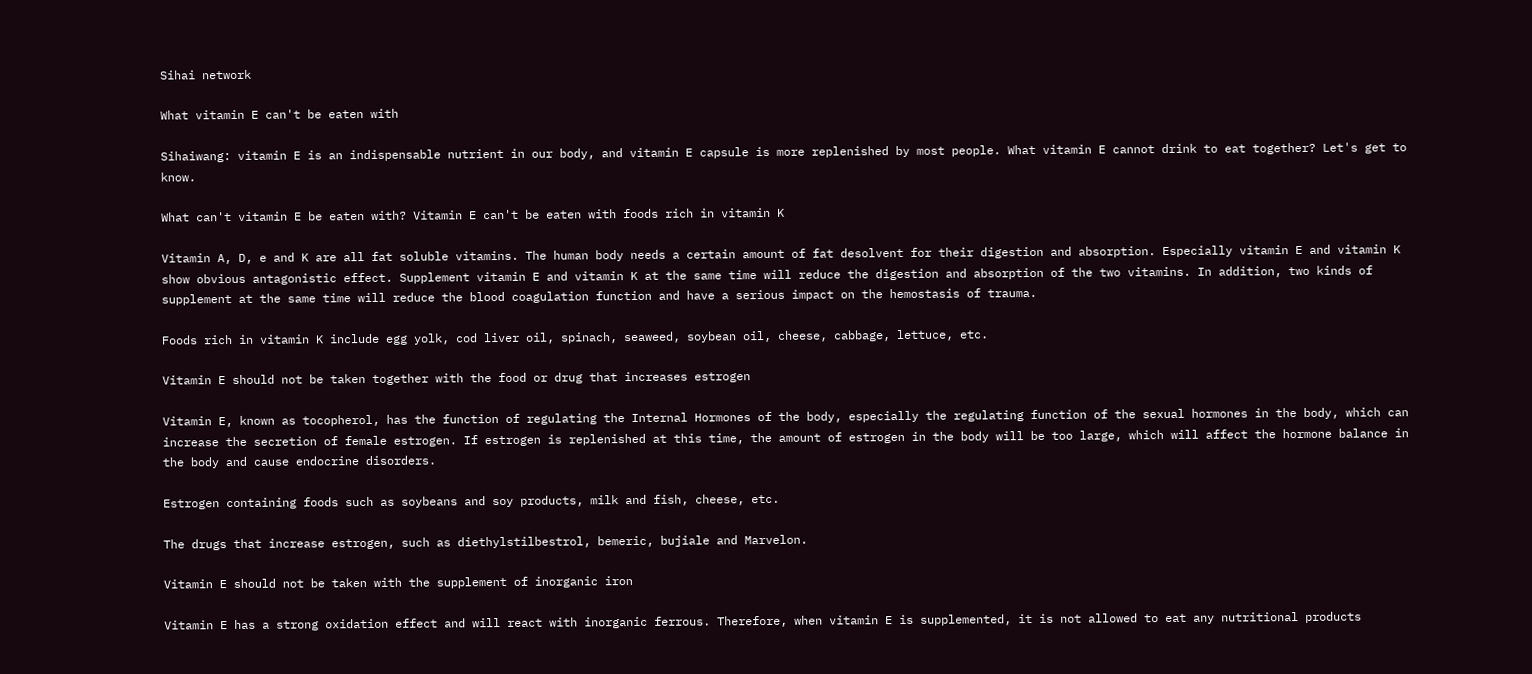Sihai network

What vitamin E can't be eaten with

Sihaiwang: vitamin E is an indispensable nutrient in our body, and vitamin E capsule is more replenished by most people. What vitamin E cannot drink to eat together? Let's get to know.

What can't vitamin E be eaten with? Vitamin E can't be eaten with foods rich in vitamin K

Vitamin A, D, e and K are all fat soluble vitamins. The human body needs a certain amount of fat desolvent for their digestion and absorption. Especially vitamin E and vitamin K show obvious antagonistic effect. Supplement vitamin E and vitamin K at the same time will reduce the digestion and absorption of the two vitamins. In addition, two kinds of supplement at the same time will reduce the blood coagulation function and have a serious impact on the hemostasis of trauma.

Foods rich in vitamin K include egg yolk, cod liver oil, spinach, seaweed, soybean oil, cheese, cabbage, lettuce, etc.

Vitamin E should not be taken together with the food or drug that increases estrogen

Vitamin E, known as tocopherol, has the function of regulating the Internal Hormones of the body, especially the regulating function of the sexual hormones in the body, which can increase the secretion of female estrogen. If estrogen is replenished at this time, the amount of estrogen in the body will be too large, which will affect the hormone balance in the body and cause endocrine disorders.

Estrogen containing foods such as soybeans and soy products, milk and fish, cheese, etc.

The drugs that increase estrogen, such as diethylstilbestrol, bemeric, bujiale and Marvelon.

Vitamin E should not be taken with the supplement of inorganic iron

Vitamin E has a strong oxidation effect and will react with inorganic ferrous. Therefore, when vitamin E is supplemented, it is not allowed to eat any nutritional products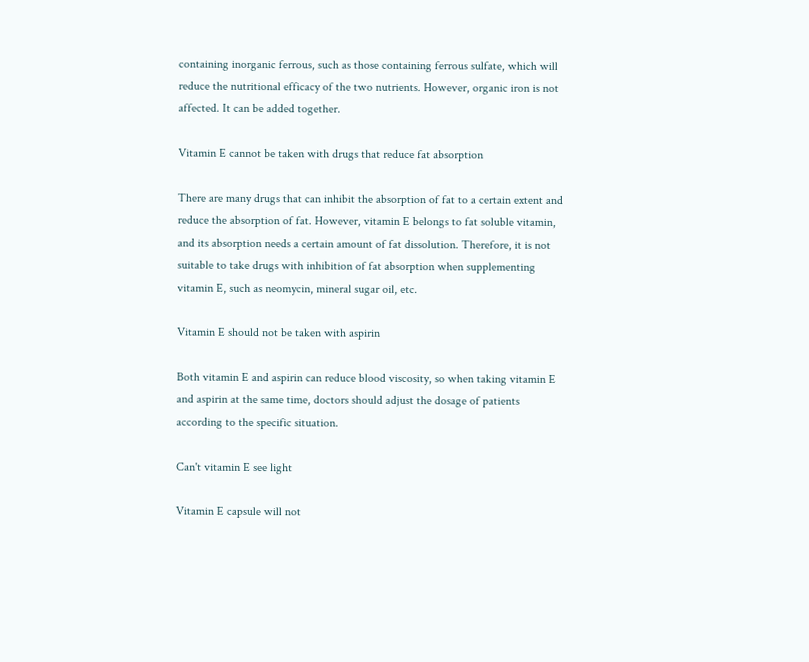containing inorganic ferrous, such as those containing ferrous sulfate, which will reduce the nutritional efficacy of the two nutrients. However, organic iron is not affected. It can be added together.

Vitamin E cannot be taken with drugs that reduce fat absorption

There are many drugs that can inhibit the absorption of fat to a certain extent and reduce the absorption of fat. However, vitamin E belongs to fat soluble vitamin, and its absorption needs a certain amount of fat dissolution. Therefore, it is not suitable to take drugs with inhibition of fat absorption when supplementing vitamin E, such as neomycin, mineral sugar oil, etc.

Vitamin E should not be taken with aspirin

Both vitamin E and aspirin can reduce blood viscosity, so when taking vitamin E and aspirin at the same time, doctors should adjust the dosage of patients according to the specific situation.

Can't vitamin E see light

Vitamin E capsule will not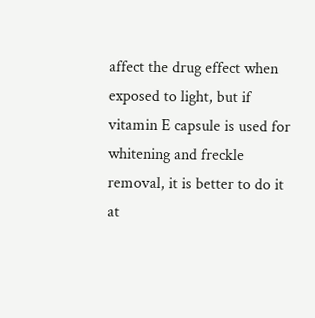affect the drug effect when exposed to light, but if vitamin E capsule is used for whitening and freckle removal, it is better to do it at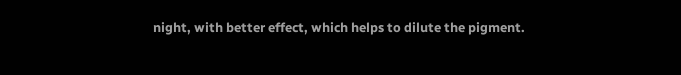night, with better effect, which helps to dilute the pigment.